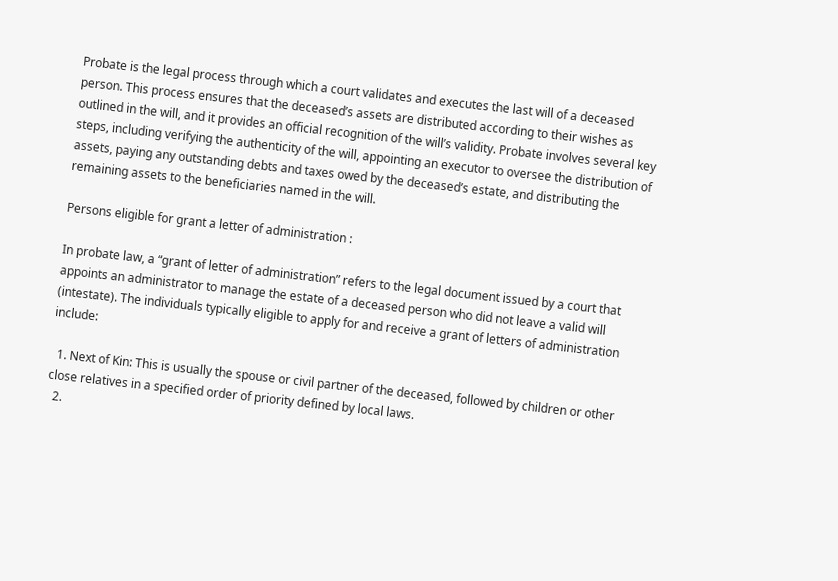Probate is the legal process through which a court validates and executes the last will of a deceased person. This process ensures that the deceased’s assets are distributed according to their wishes as outlined in the will, and it provides an official recognition of the will’s validity. Probate involves several key steps, including verifying the authenticity of the will, appointing an executor to oversee the distribution of assets, paying any outstanding debts and taxes owed by the deceased’s estate, and distributing the remaining assets to the beneficiaries named in the will.

Persons eligible for grant a letter of administration :

In probate law, a “grant of letter of administration” refers to the legal document issued by a court that appoints an administrator to manage the estate of a deceased person who did not leave a valid will (intestate). The individuals typically eligible to apply for and receive a grant of letters of administration include:

  1. Next of Kin: This is usually the spouse or civil partner of the deceased, followed by children or other close relatives in a specified order of priority defined by local laws.
  2.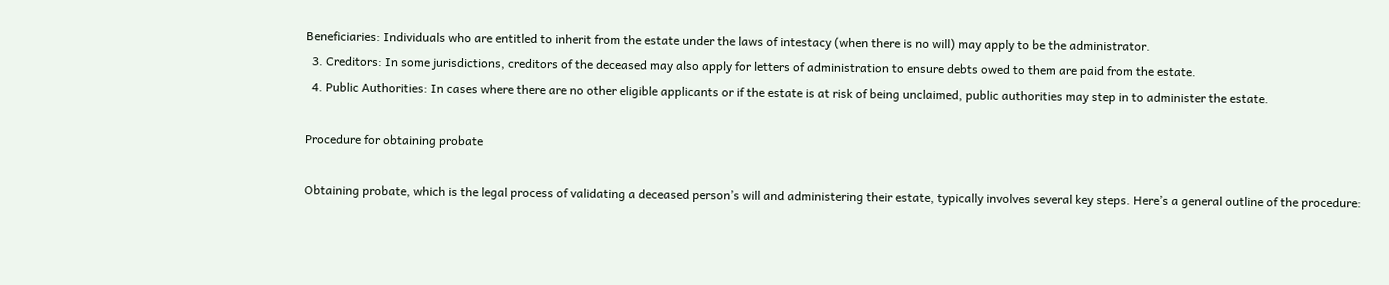Beneficiaries: Individuals who are entitled to inherit from the estate under the laws of intestacy (when there is no will) may apply to be the administrator.
  3. Creditors: In some jurisdictions, creditors of the deceased may also apply for letters of administration to ensure debts owed to them are paid from the estate.
  4. Public Authorities: In cases where there are no other eligible applicants or if the estate is at risk of being unclaimed, public authorities may step in to administer the estate.

Procedure for obtaining probate

Obtaining probate, which is the legal process of validating a deceased person’s will and administering their estate, typically involves several key steps. Here’s a general outline of the procedure: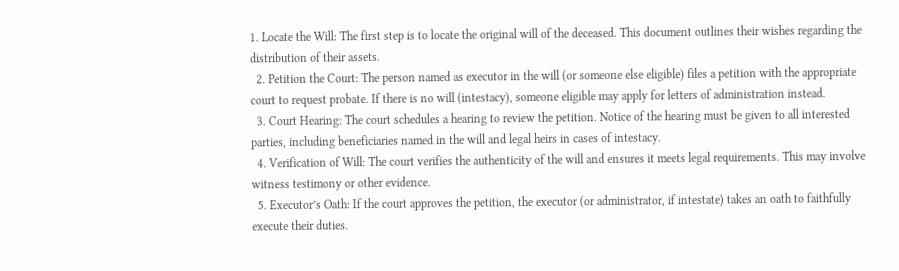1. Locate the Will: The first step is to locate the original will of the deceased. This document outlines their wishes regarding the distribution of their assets.
  2. Petition the Court: The person named as executor in the will (or someone else eligible) files a petition with the appropriate court to request probate. If there is no will (intestacy), someone eligible may apply for letters of administration instead.
  3. Court Hearing: The court schedules a hearing to review the petition. Notice of the hearing must be given to all interested parties, including beneficiaries named in the will and legal heirs in cases of intestacy.
  4. Verification of Will: The court verifies the authenticity of the will and ensures it meets legal requirements. This may involve witness testimony or other evidence.
  5. Executor’s Oath: If the court approves the petition, the executor (or administrator, if intestate) takes an oath to faithfully execute their duties.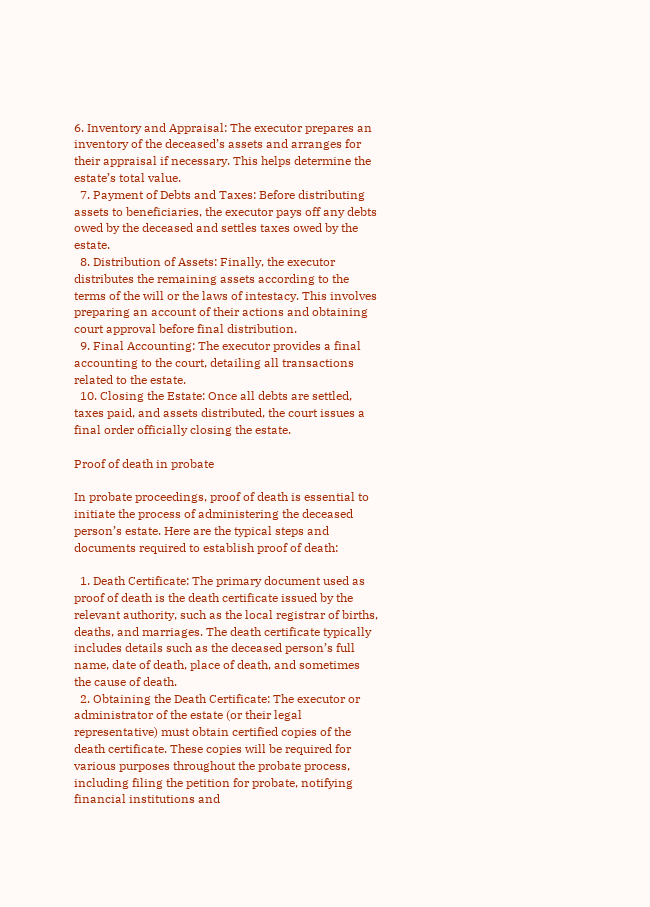6. Inventory and Appraisal: The executor prepares an inventory of the deceased’s assets and arranges for their appraisal if necessary. This helps determine the estate’s total value.
  7. Payment of Debts and Taxes: Before distributing assets to beneficiaries, the executor pays off any debts owed by the deceased and settles taxes owed by the estate.
  8. Distribution of Assets: Finally, the executor distributes the remaining assets according to the terms of the will or the laws of intestacy. This involves preparing an account of their actions and obtaining court approval before final distribution.
  9. Final Accounting: The executor provides a final accounting to the court, detailing all transactions related to the estate.
  10. Closing the Estate: Once all debts are settled, taxes paid, and assets distributed, the court issues a final order officially closing the estate.

Proof of death in probate

In probate proceedings, proof of death is essential to initiate the process of administering the deceased person’s estate. Here are the typical steps and documents required to establish proof of death:

  1. Death Certificate: The primary document used as proof of death is the death certificate issued by the relevant authority, such as the local registrar of births, deaths, and marriages. The death certificate typically includes details such as the deceased person’s full name, date of death, place of death, and sometimes the cause of death.
  2. Obtaining the Death Certificate: The executor or administrator of the estate (or their legal representative) must obtain certified copies of the death certificate. These copies will be required for various purposes throughout the probate process, including filing the petition for probate, notifying financial institutions and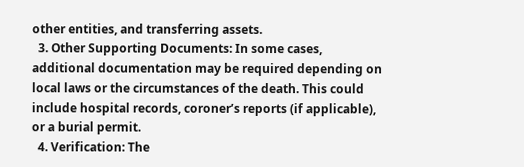other entities, and transferring assets.
  3. Other Supporting Documents: In some cases, additional documentation may be required depending on local laws or the circumstances of the death. This could include hospital records, coroner’s reports (if applicable), or a burial permit.
  4. Verification: The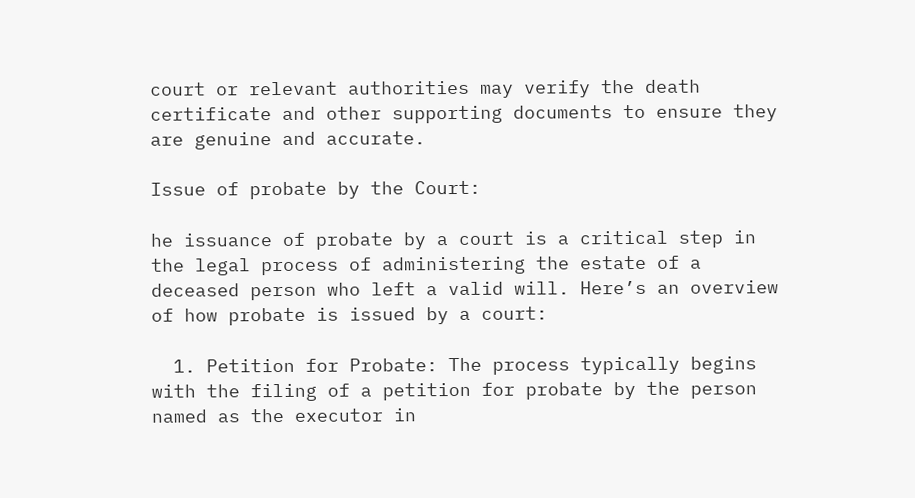court or relevant authorities may verify the death certificate and other supporting documents to ensure they are genuine and accurate.

Issue of probate by the Court:

he issuance of probate by a court is a critical step in the legal process of administering the estate of a deceased person who left a valid will. Here’s an overview of how probate is issued by a court:

  1. Petition for Probate: The process typically begins with the filing of a petition for probate by the person named as the executor in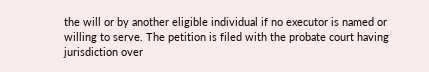the will or by another eligible individual if no executor is named or willing to serve. The petition is filed with the probate court having jurisdiction over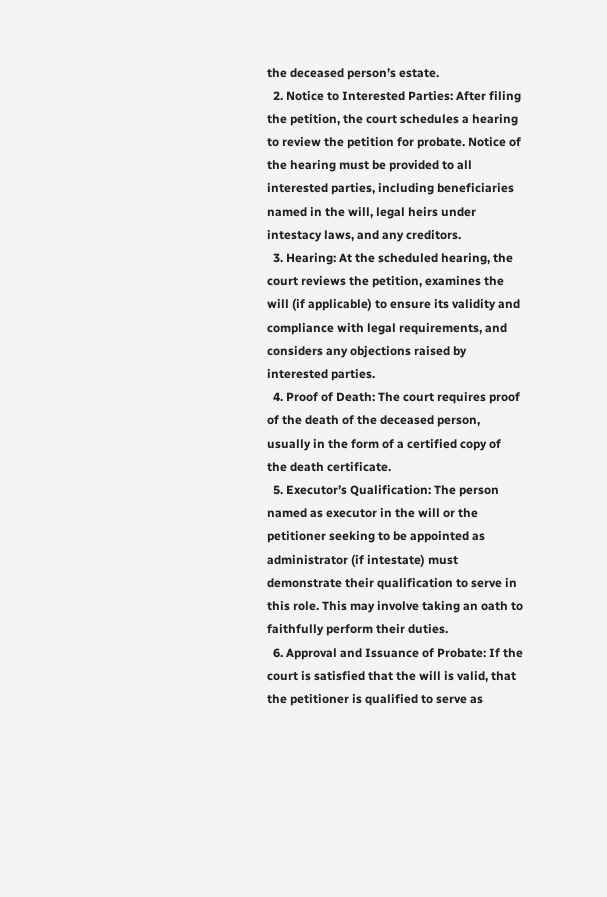the deceased person’s estate.
  2. Notice to Interested Parties: After filing the petition, the court schedules a hearing to review the petition for probate. Notice of the hearing must be provided to all interested parties, including beneficiaries named in the will, legal heirs under intestacy laws, and any creditors.
  3. Hearing: At the scheduled hearing, the court reviews the petition, examines the will (if applicable) to ensure its validity and compliance with legal requirements, and considers any objections raised by interested parties.
  4. Proof of Death: The court requires proof of the death of the deceased person, usually in the form of a certified copy of the death certificate.
  5. Executor’s Qualification: The person named as executor in the will or the petitioner seeking to be appointed as administrator (if intestate) must demonstrate their qualification to serve in this role. This may involve taking an oath to faithfully perform their duties.
  6. Approval and Issuance of Probate: If the court is satisfied that the will is valid, that the petitioner is qualified to serve as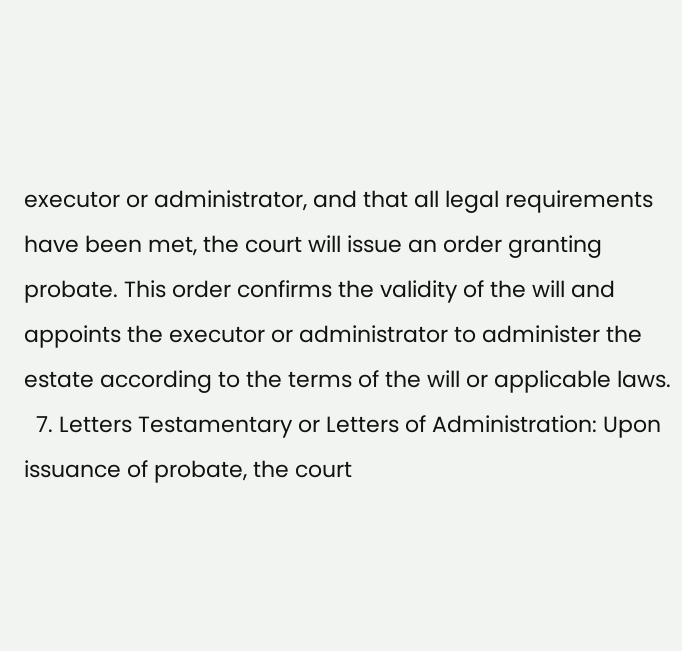executor or administrator, and that all legal requirements have been met, the court will issue an order granting probate. This order confirms the validity of the will and appoints the executor or administrator to administer the estate according to the terms of the will or applicable laws.
  7. Letters Testamentary or Letters of Administration: Upon issuance of probate, the court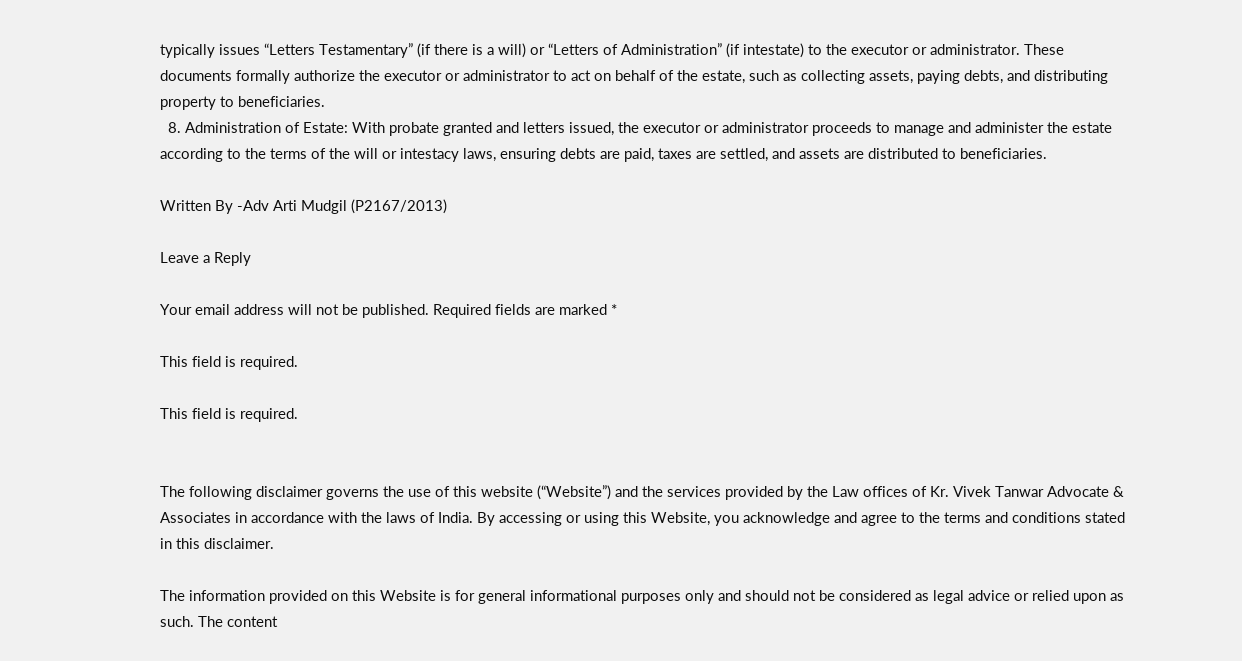typically issues “Letters Testamentary” (if there is a will) or “Letters of Administration” (if intestate) to the executor or administrator. These documents formally authorize the executor or administrator to act on behalf of the estate, such as collecting assets, paying debts, and distributing property to beneficiaries.
  8. Administration of Estate: With probate granted and letters issued, the executor or administrator proceeds to manage and administer the estate according to the terms of the will or intestacy laws, ensuring debts are paid, taxes are settled, and assets are distributed to beneficiaries.

Written By -Adv Arti Mudgil (P2167/2013)

Leave a Reply

Your email address will not be published. Required fields are marked *

This field is required.

This field is required.


The following disclaimer governs the use of this website (“Website”) and the services provided by the Law offices of Kr. Vivek Tanwar Advocate & Associates in accordance with the laws of India. By accessing or using this Website, you acknowledge and agree to the terms and conditions stated in this disclaimer.

The information provided on this Website is for general informational purposes only and should not be considered as legal advice or relied upon as such. The content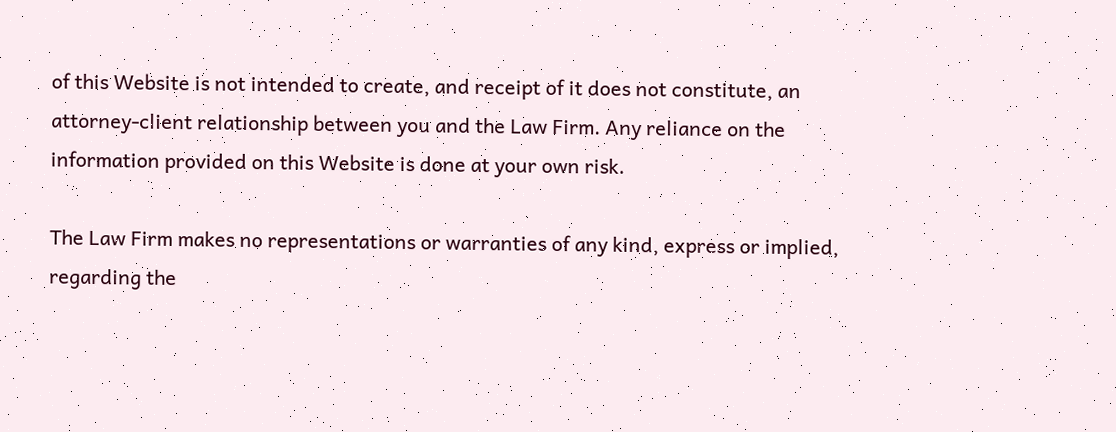of this Website is not intended to create, and receipt of it does not constitute, an attorney-client relationship between you and the Law Firm. Any reliance on the information provided on this Website is done at your own risk.

The Law Firm makes no representations or warranties of any kind, express or implied, regarding the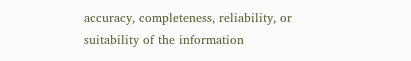accuracy, completeness, reliability, or suitability of the information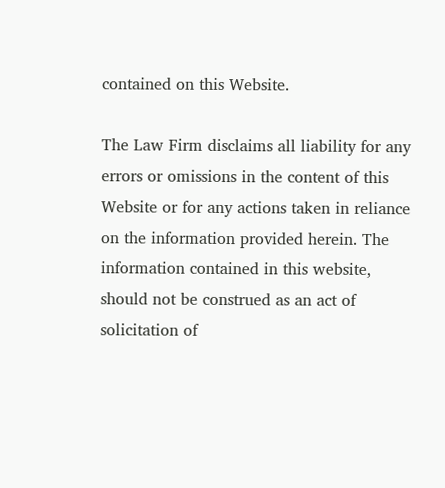contained on this Website.

The Law Firm disclaims all liability for any errors or omissions in the content of this Website or for any actions taken in reliance on the information provided herein. The information contained in this website, should not be construed as an act of solicitation of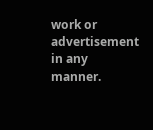work or advertisement in any manner.